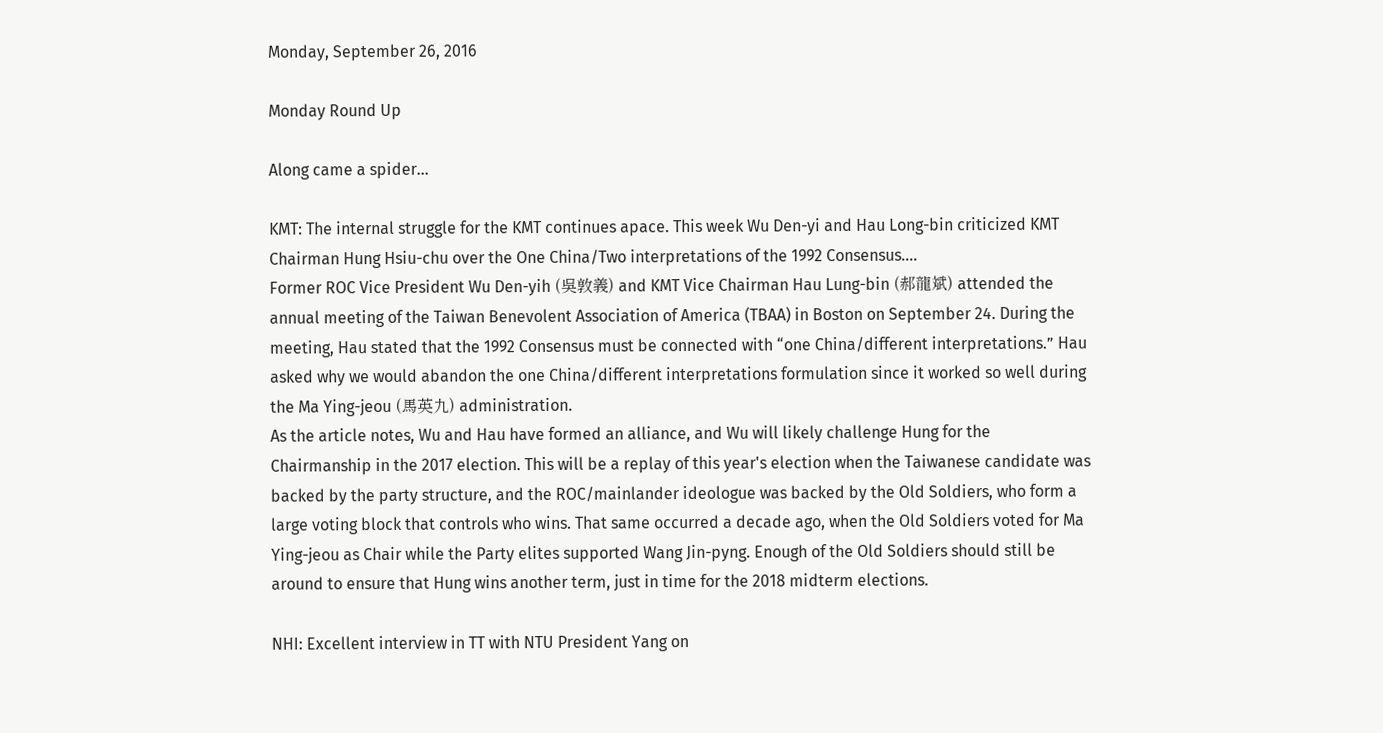Monday, September 26, 2016

Monday Round Up

Along came a spider...

KMT: The internal struggle for the KMT continues apace. This week Wu Den-yi and Hau Long-bin criticized KMT Chairman Hung Hsiu-chu over the One China/Two interpretations of the 1992 Consensus....
Former ROC Vice President Wu Den-yih (吳敦義) and KMT Vice Chairman Hau Lung-bin (郝龍斌) attended the annual meeting of the Taiwan Benevolent Association of America (TBAA) in Boston on September 24. During the meeting, Hau stated that the 1992 Consensus must be connected with “one China/different interpretations.” Hau asked why we would abandon the one China/different interpretations formulation since it worked so well during the Ma Ying-jeou (馬英九) administration.
As the article notes, Wu and Hau have formed an alliance, and Wu will likely challenge Hung for the Chairmanship in the 2017 election. This will be a replay of this year's election when the Taiwanese candidate was backed by the party structure, and the ROC/mainlander ideologue was backed by the Old Soldiers, who form a large voting block that controls who wins. That same occurred a decade ago, when the Old Soldiers voted for Ma Ying-jeou as Chair while the Party elites supported Wang Jin-pyng. Enough of the Old Soldiers should still be around to ensure that Hung wins another term, just in time for the 2018 midterm elections.

NHI: Excellent interview in TT with NTU President Yang on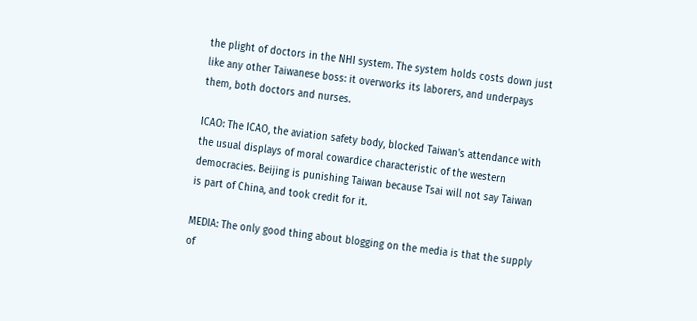the plight of doctors in the NHI system. The system holds costs down just like any other Taiwanese boss: it overworks its laborers, and underpays them, both doctors and nurses.

ICAO: The ICAO, the aviation safety body, blocked Taiwan's attendance with the usual displays of moral cowardice characteristic of the western democracies. Beijing is punishing Taiwan because Tsai will not say Taiwan is part of China, and took credit for it.

MEDIA: The only good thing about blogging on the media is that the supply of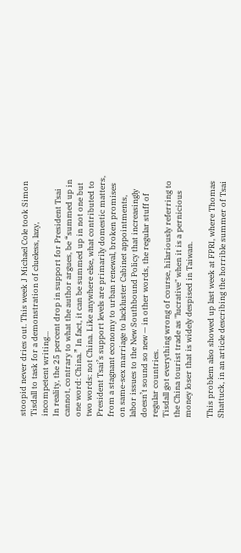stoopid never dries out. This week J Michael Cole took Simon Tisdall to task for a demonstration of clueless, lazy, incompetent writing...
In reality, the 25 percent drop in support for President Tsai cannot, contrary to what the author argues, be “summed up in one word: China.” In fact, it can be summed up in not one but two words: not China. Like anywhere else, what contributed to President Tsai’s support levels are primarily domestic matters, from a stagnant economy to urban renewal, broken promises on same-sex marriage to lackluster Cabinet appointments, labor issues to the New Southbound Policy that increasingly doesn’t sound so new — in other words, the regular stuff of regular countries.
Tisdall got everything wrong of course, hilariously referring to the China tourist trade as "lucrative" when it is a pernicious money loser that is widely despised in Taiwan.

This problem also showed up last week at FPRI, where Thomas Shattuck, in an article describing the horrible summer of Tsai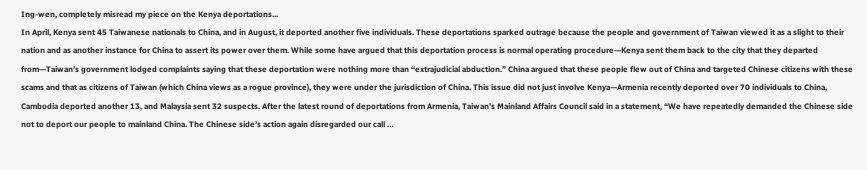Ing-wen, completely misread my piece on the Kenya deportations...
In April, Kenya sent 45 Taiwanese nationals to China, and in August, it deported another five individuals. These deportations sparked outrage because the people and government of Taiwan viewed it as a slight to their nation and as another instance for China to assert its power over them. While some have argued that this deportation process is normal operating procedure—Kenya sent them back to the city that they departed from—Taiwan’s government lodged complaints saying that these deportation were nothing more than “extrajudicial abduction.” China argued that these people flew out of China and targeted Chinese citizens with these scams and that as citizens of Taiwan (which China views as a rogue province), they were under the jurisdiction of China. This issue did not just involve Kenya—Armenia recently deported over 70 individuals to China, Cambodia deported another 13, and Malaysia sent 32 suspects. After the latest round of deportations from Armenia, Taiwan’s Mainland Affairs Council said in a statement, “We have repeatedly demanded the Chinese side not to deport our people to mainland China. The Chinese side’s action again disregarded our call …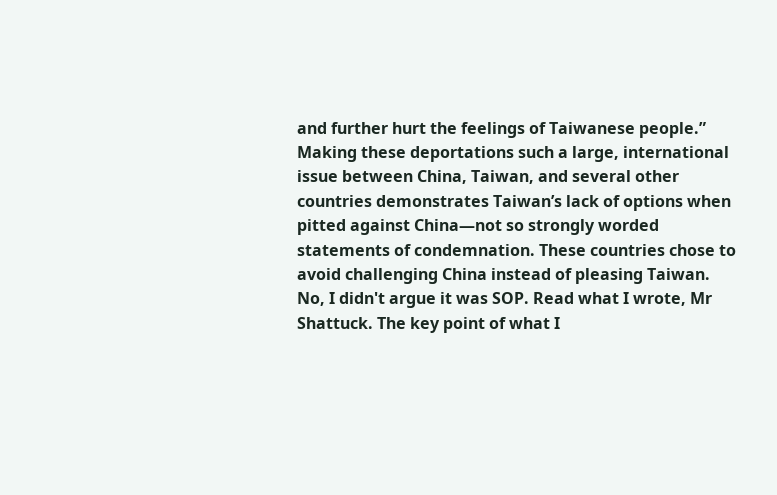and further hurt the feelings of Taiwanese people.” Making these deportations such a large, international issue between China, Taiwan, and several other countries demonstrates Taiwan’s lack of options when pitted against China—not so strongly worded statements of condemnation. These countries chose to avoid challenging China instead of pleasing Taiwan.
No, I didn't argue it was SOP. Read what I wrote, Mr Shattuck. The key point of what I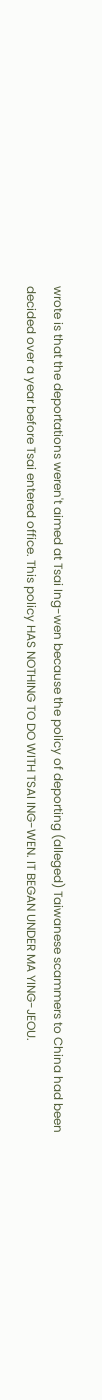wrote is that the deportations weren't aimed at Tsai Ing-wen because the policy of deporting (alleged) Taiwanese scammers to China had been decided over a year before Tsai entered office. This policy HAS NOTHING TO DO WITH TSAI ING-WEN. IT BEGAN UNDER MA YING-JEOU.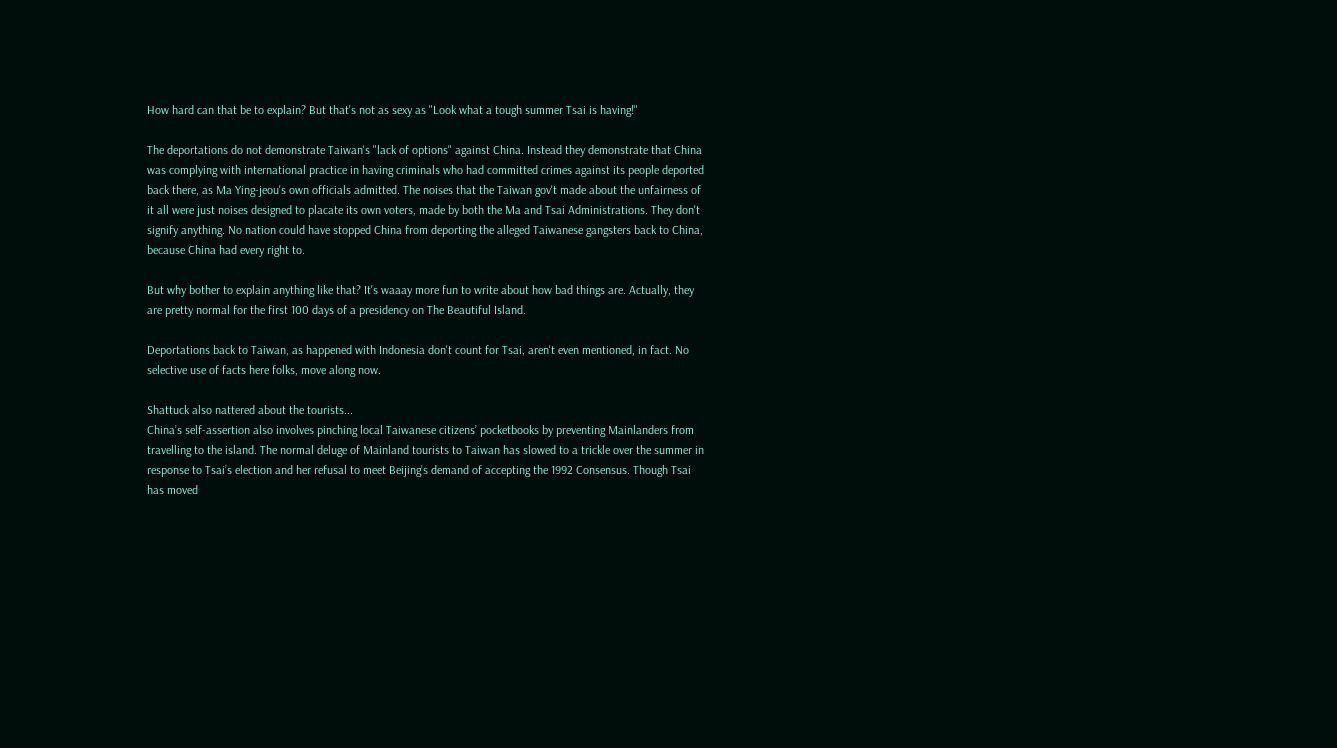How hard can that be to explain? But that's not as sexy as "Look what a tough summer Tsai is having!"

The deportations do not demonstrate Taiwan's "lack of options" against China. Instead they demonstrate that China was complying with international practice in having criminals who had committed crimes against its people deported back there, as Ma Ying-jeou's own officials admitted. The noises that the Taiwan gov't made about the unfairness of it all were just noises designed to placate its own voters, made by both the Ma and Tsai Administrations. They don't signify anything. No nation could have stopped China from deporting the alleged Taiwanese gangsters back to China, because China had every right to.

But why bother to explain anything like that? It's waaay more fun to write about how bad things are. Actually, they are pretty normal for the first 100 days of a presidency on The Beautiful Island.

Deportations back to Taiwan, as happened with Indonesia don't count for Tsai, aren't even mentioned, in fact. No selective use of facts here folks, move along now.

Shattuck also nattered about the tourists...
China’s self-assertion also involves pinching local Taiwanese citizens’ pocketbooks by preventing Mainlanders from travelling to the island. The normal deluge of Mainland tourists to Taiwan has slowed to a trickle over the summer in response to Tsai’s election and her refusal to meet Beijing’s demand of accepting the 1992 Consensus. Though Tsai has moved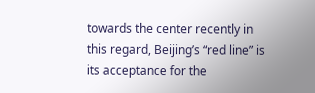towards the center recently in this regard, Beijing’s “red line” is its acceptance for the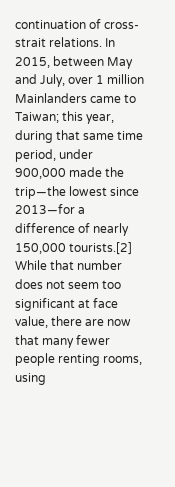continuation of cross-strait relations. In 2015, between May and July, over 1 million Mainlanders came to Taiwan; this year, during that same time period, under 900,000 made the trip—the lowest since 2013—for a difference of nearly 150,000 tourists.[2] While that number does not seem too significant at face value, there are now that many fewer people renting rooms, using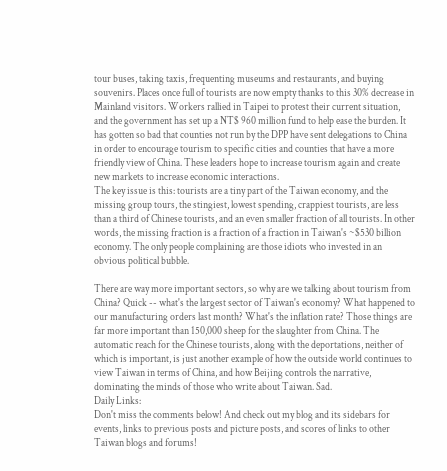tour buses, taking taxis, frequenting museums and restaurants, and buying souvenirs. Places once full of tourists are now empty thanks to this 30% decrease in Mainland visitors. Workers rallied in Taipei to protest their current situation, and the government has set up a NT$ 960 million fund to help ease the burden. It has gotten so bad that counties not run by the DPP have sent delegations to China in order to encourage tourism to specific cities and counties that have a more friendly view of China. These leaders hope to increase tourism again and create new markets to increase economic interactions.
The key issue is this: tourists are a tiny part of the Taiwan economy, and the missing group tours, the stingiest, lowest spending, crappiest tourists, are less than a third of Chinese tourists, and an even smaller fraction of all tourists. In other words, the missing fraction is a fraction of a fraction in Taiwan's ~$530 billion economy. The only people complaining are those idiots who invested in an obvious political bubble.

There are way more important sectors, so why are we talking about tourism from China? Quick -- what's the largest sector of Taiwan's economy? What happened to our manufacturing orders last month? What's the inflation rate? Those things are far more important than 150,000 sheep for the slaughter from China. The automatic reach for the Chinese tourists, along with the deportations, neither of which is important, is just another example of how the outside world continues to view Taiwan in terms of China, and how Beijing controls the narrative, dominating the minds of those who write about Taiwan. Sad.
Daily Links:
Don't miss the comments below! And check out my blog and its sidebars for events, links to previous posts and picture posts, and scores of links to other Taiwan blogs and forums!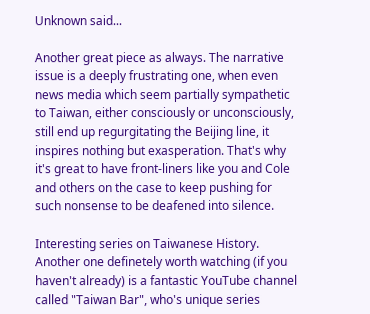Unknown said...

Another great piece as always. The narrative issue is a deeply frustrating one, when even news media which seem partially sympathetic to Taiwan, either consciously or unconsciously, still end up regurgitating the Beijing line, it inspires nothing but exasperation. That's why it's great to have front-liners like you and Cole and others on the case to keep pushing for such nonsense to be deafened into silence.

Interesting series on Taiwanese History. Another one definetely worth watching (if you haven't already) is a fantastic YouTube channel called "Taiwan Bar", who's unique series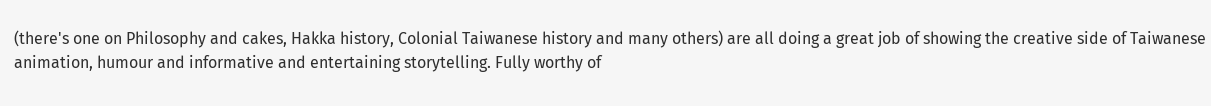(there's one on Philosophy and cakes, Hakka history, Colonial Taiwanese history and many others) are all doing a great job of showing the creative side of Taiwanese animation, humour and informative and entertaining storytelling. Fully worthy of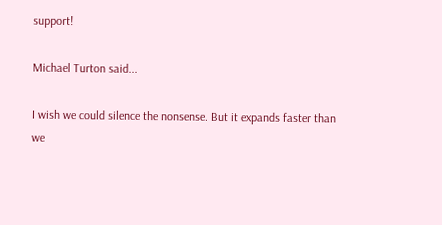support!

Michael Turton said...

I wish we could silence the nonsense. But it expands faster than we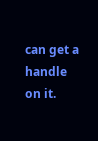can get a handle on it.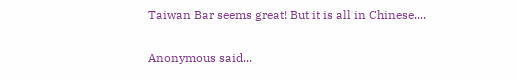Taiwan Bar seems great! But it is all in Chinese....

Anonymous said...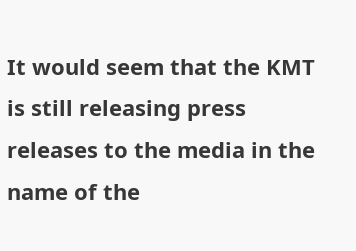It would seem that the KMT is still releasing press releases to the media in the name of the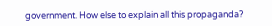government. How else to explain all this propaganda?